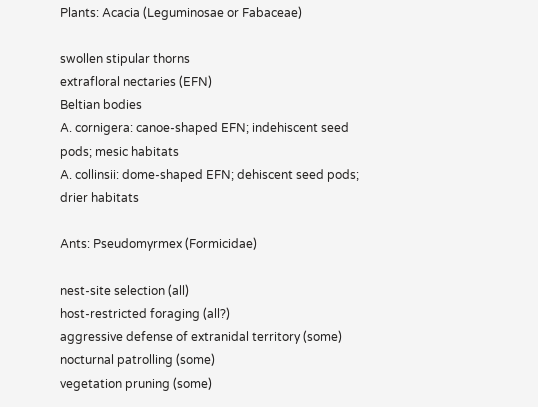Plants: Acacia (Leguminosae or Fabaceae)

swollen stipular thorns
extrafloral nectaries (EFN)
Beltian bodies
A. cornigera: canoe-shaped EFN; indehiscent seed pods; mesic habitats
A. collinsii: dome-shaped EFN; dehiscent seed pods; drier habitats

Ants: Pseudomyrmex (Formicidae)

nest-site selection (all)
host-restricted foraging (all?)
aggressive defense of extranidal territory (some)
nocturnal patrolling (some)
vegetation pruning (some)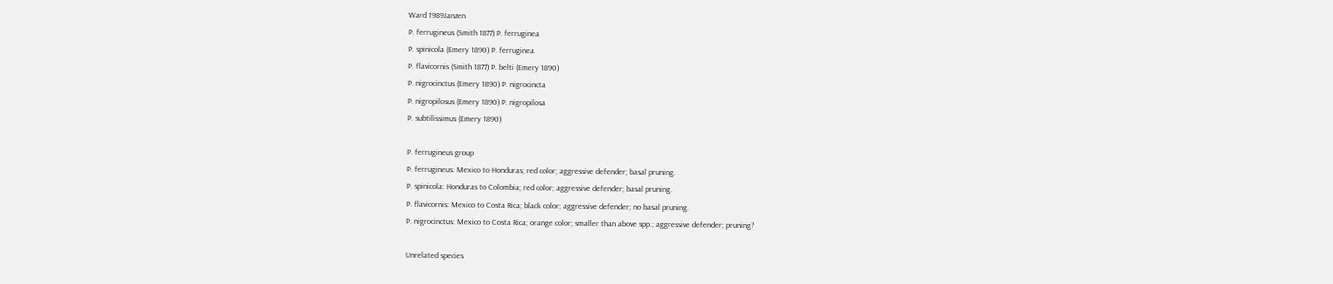Ward 1989Janzen
P. ferrugineus (Smith 1877) P. ferruginea
P. spinicola (Emery 1890) P. ferruginea
P. flavicornis (Smith 1877) P. belti (Emery 1890)
P. nigrocinctus (Emery 1890) P. nigrocincta
P. nigropilosus (Emery 1890) P. nigropilosa
P. subtilissimus (Emery 1890)

P. ferrugineus group
P. ferrugineus: Mexico to Honduras; red color; aggressive defender; basal pruning.
P. spinicola: Honduras to Colombia; red color; aggressive defender; basal pruning.
P. flavicornis: Mexico to Costa Rica; black color; aggressive defender; no basal pruning.
P. nigrocinctus: Mexico to Costa Rica; orange color; smaller than above spp.; aggressive defender; pruning?

Unrelated species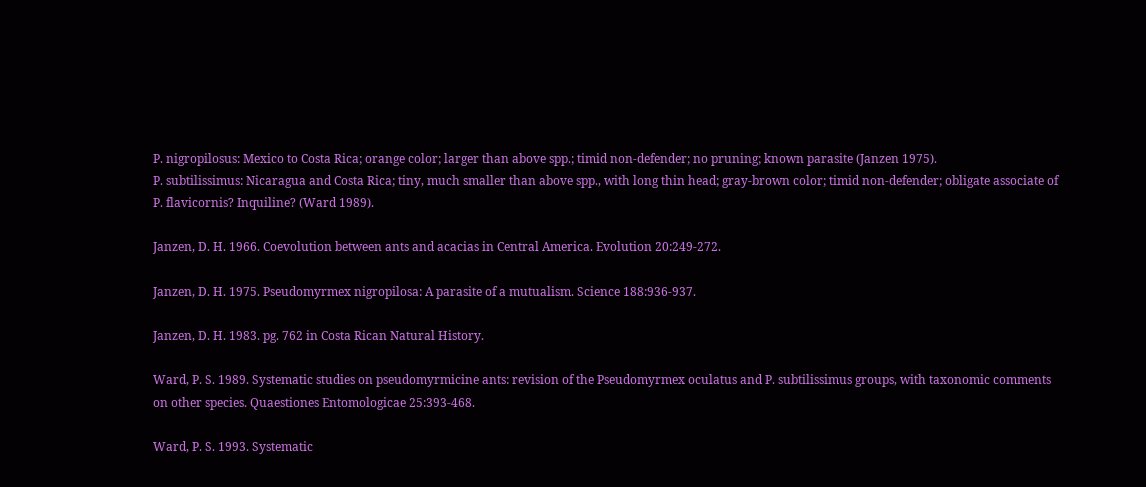P. nigropilosus: Mexico to Costa Rica; orange color; larger than above spp.; timid non-defender; no pruning; known parasite (Janzen 1975).
P. subtilissimus: Nicaragua and Costa Rica; tiny, much smaller than above spp., with long thin head; gray-brown color; timid non-defender; obligate associate of P. flavicornis? Inquiline? (Ward 1989).

Janzen, D. H. 1966. Coevolution between ants and acacias in Central America. Evolution 20:249-272.

Janzen, D. H. 1975. Pseudomyrmex nigropilosa: A parasite of a mutualism. Science 188:936-937.

Janzen, D. H. 1983. pg. 762 in Costa Rican Natural History.

Ward, P. S. 1989. Systematic studies on pseudomyrmicine ants: revision of the Pseudomyrmex oculatus and P. subtilissimus groups, with taxonomic comments on other species. Quaestiones Entomologicae 25:393-468.

Ward, P. S. 1993. Systematic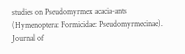studies on Pseudomyrmex acacia-ants (Hymenoptera: Formicidae: Pseudomyrmecinae). Journal of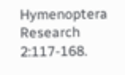Hymenoptera Research 2:117-168.